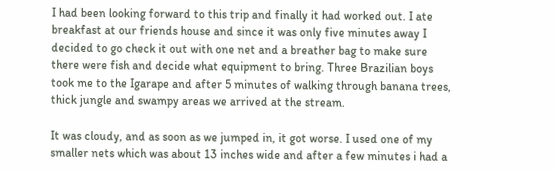I had been looking forward to this trip and finally it had worked out. I ate breakfast at our friends house and since it was only five minutes away I decided to go check it out with one net and a breather bag to make sure there were fish and decide what equipment to bring. Three Brazilian boys took me to the Igarape and after 5 minutes of walking through banana trees, thick jungle and swampy areas we arrived at the stream.

It was cloudy, and as soon as we jumped in, it got worse. I used one of my smaller nets which was about 13 inches wide and after a few minutes i had a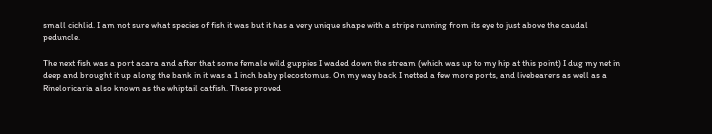small cichlid. I am not sure what species of fish it was but it has a very unique shape with a stripe running from its eye to just above the caudal peduncle.

The next fish was a port acara and after that some female wild guppies I waded down the stream (which was up to my hip at this point) I dug my net in deep and brought it up along the bank in it was a 1 inch baby plecostomus. On my way back I netted a few more ports, and livebearers as well as a Rineloricaria also known as the whiptail catfish. These proved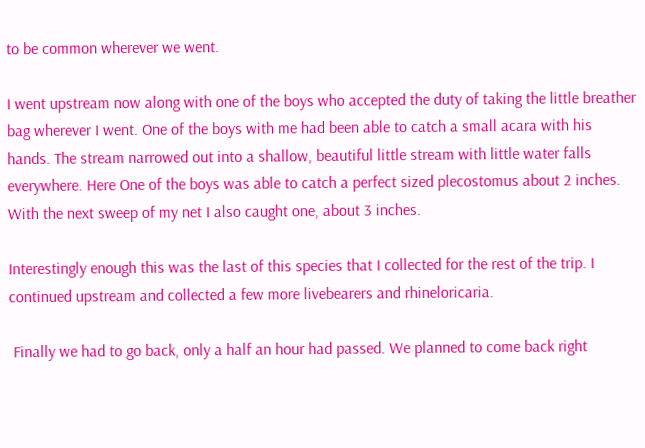to be common wherever we went.

I went upstream now along with one of the boys who accepted the duty of taking the little breather bag wherever I went. One of the boys with me had been able to catch a small acara with his hands. The stream narrowed out into a shallow, beautiful little stream with little water falls everywhere. Here One of the boys was able to catch a perfect sized plecostomus about 2 inches. With the next sweep of my net I also caught one, about 3 inches.

Interestingly enough this was the last of this species that I collected for the rest of the trip. I continued upstream and collected a few more livebearers and rhineloricaria.

 Finally we had to go back, only a half an hour had passed. We planned to come back right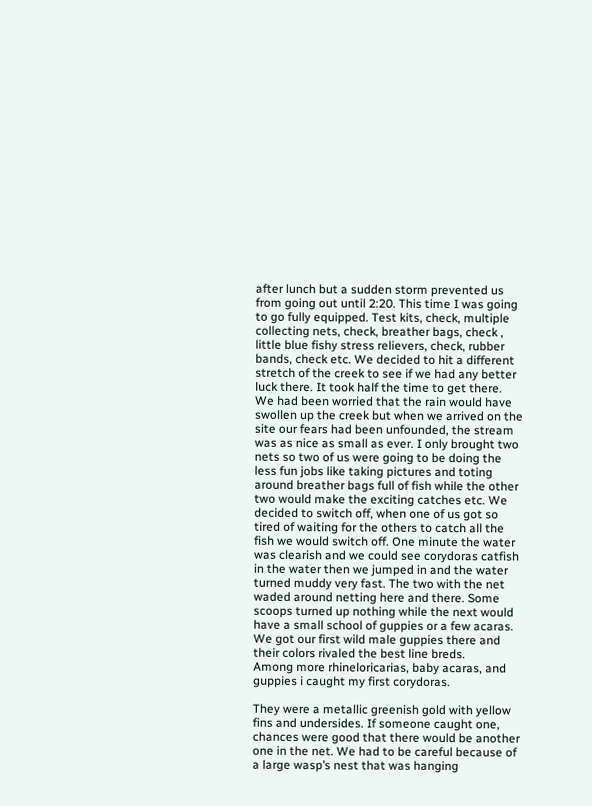after lunch but a sudden storm prevented us from going out until 2:20. This time I was going to go fully equipped. Test kits, check, multiple collecting nets, check, breather bags, check , little blue fishy stress relievers, check, rubber bands, check etc. We decided to hit a different stretch of the creek to see if we had any better luck there. It took half the time to get there. We had been worried that the rain would have swollen up the creek but when we arrived on the site our fears had been unfounded, the stream was as nice as small as ever. I only brought two nets so two of us were going to be doing the less fun jobs like taking pictures and toting around breather bags full of fish while the other two would make the exciting catches etc. We decided to switch off, when one of us got so tired of waiting for the others to catch all the fish we would switch off. One minute the water was clearish and we could see corydoras catfish in the water then we jumped in and the water turned muddy very fast. The two with the net waded around netting here and there. Some scoops turned up nothing while the next would have a small school of guppies or a few acaras. We got our first wild male guppies there and their colors rivaled the best line breds.
Among more rhineloricarias, baby acaras, and guppies i caught my first corydoras.

They were a metallic greenish gold with yellow fins and undersides. If someone caught one, chances were good that there would be another one in the net. We had to be careful because of a large wasp’s nest that was hanging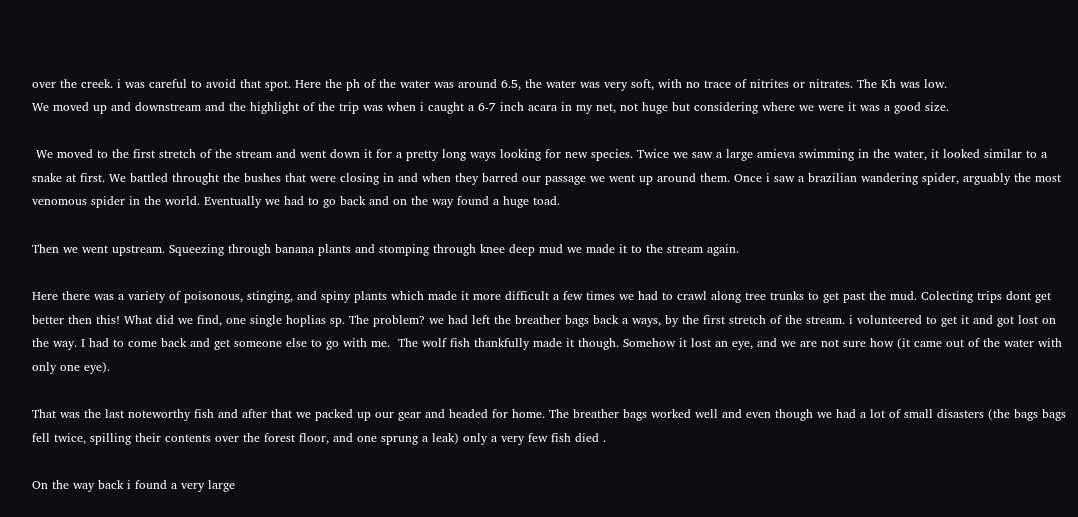over the creek. i was careful to avoid that spot. Here the ph of the water was around 6.5, the water was very soft, with no trace of nitrites or nitrates. The Kh was low.
We moved up and downstream and the highlight of the trip was when i caught a 6-7 inch acara in my net, not huge but considering where we were it was a good size.

 We moved to the first stretch of the stream and went down it for a pretty long ways looking for new species. Twice we saw a large amieva swimming in the water, it looked similar to a snake at first. We battled throught the bushes that were closing in and when they barred our passage we went up around them. Once i saw a brazilian wandering spider, arguably the most venomous spider in the world. Eventually we had to go back and on the way found a huge toad.

Then we went upstream. Squeezing through banana plants and stomping through knee deep mud we made it to the stream again.

Here there was a variety of poisonous, stinging, and spiny plants which made it more difficult a few times we had to crawl along tree trunks to get past the mud. Colecting trips dont get better then this! What did we find, one single hoplias sp. The problem? we had left the breather bags back a ways, by the first stretch of the stream. i volunteered to get it and got lost on the way. I had to come back and get someone else to go with me.  The wolf fish thankfully made it though. Somehow it lost an eye, and we are not sure how (it came out of the water with only one eye).

That was the last noteworthy fish and after that we packed up our gear and headed for home. The breather bags worked well and even though we had a lot of small disasters (the bags bags fell twice, spilling their contents over the forest floor, and one sprung a leak) only a very few fish died .

On the way back i found a very large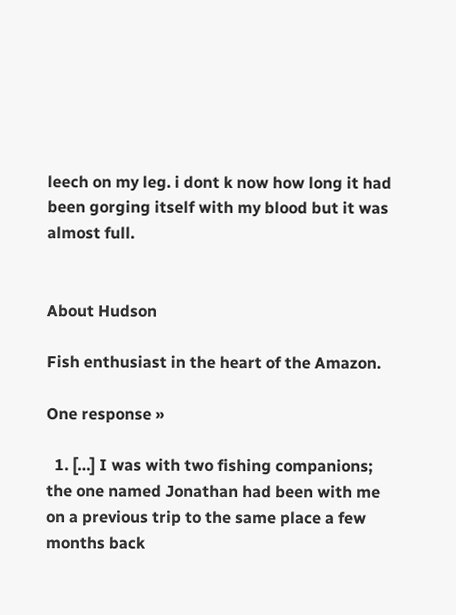leech on my leg. i dont k now how long it had been gorging itself with my blood but it was almost full.


About Hudson

Fish enthusiast in the heart of the Amazon.

One response »

  1. […] I was with two fishing companions; the one named Jonathan had been with me on a previous trip to the same place a few months back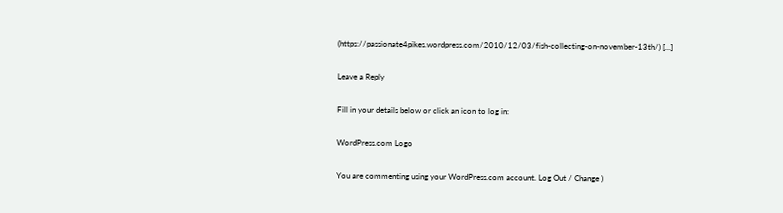(https://passionate4pikes.wordpress.com/2010/12/03/fish-collecting-on-november-13th/) […]

Leave a Reply

Fill in your details below or click an icon to log in:

WordPress.com Logo

You are commenting using your WordPress.com account. Log Out / Change )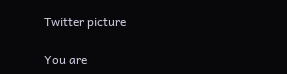Twitter picture

You are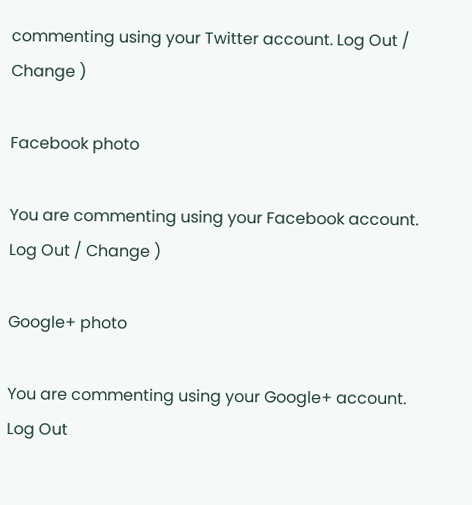commenting using your Twitter account. Log Out / Change )

Facebook photo

You are commenting using your Facebook account. Log Out / Change )

Google+ photo

You are commenting using your Google+ account. Log Out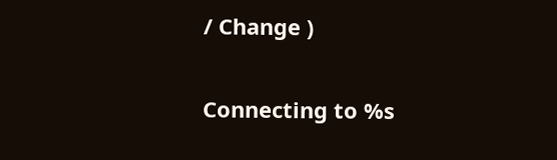/ Change )

Connecting to %s